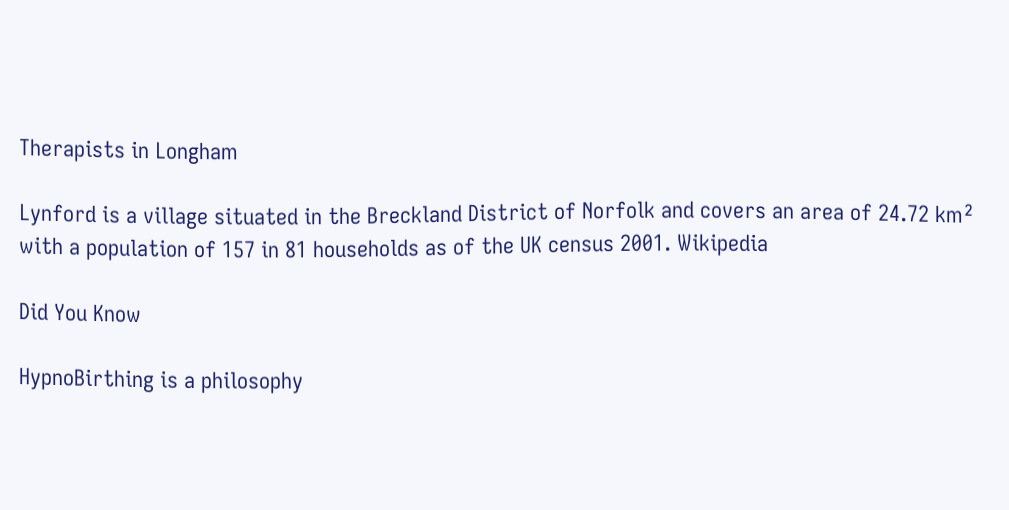Therapists in Longham

Lynford is a village situated in the Breckland District of Norfolk and covers an area of 24.72 km² with a population of 157 in 81 households as of the UK census 2001. Wikipedia

Did You Know

HypnoBirthing is a philosophy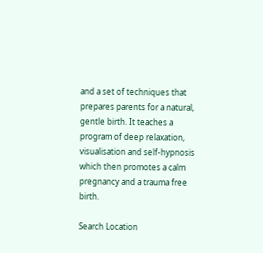and a set of techniques that prepares parents for a natural, gentle birth. It teaches a program of deep relaxation, visualisation and self-hypnosis which then promotes a calm pregnancy and a trauma free birth.

Search Location